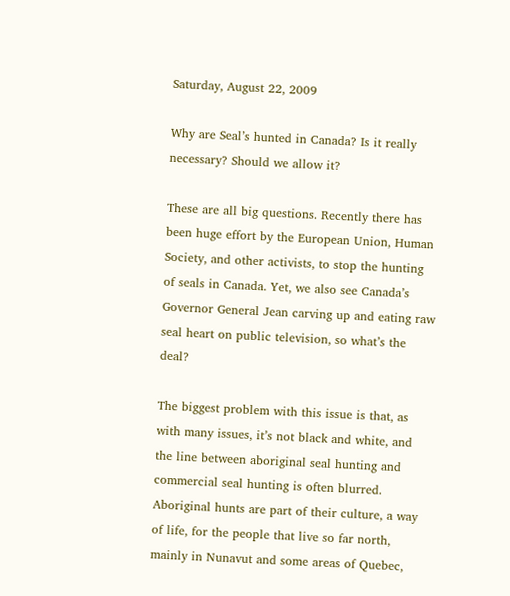Saturday, August 22, 2009

Why are Seal’s hunted in Canada? Is it really necessary? Should we allow it?

These are all big questions. Recently there has been huge effort by the European Union, Human Society, and other activists, to stop the hunting of seals in Canada. Yet, we also see Canada’s Governor General Jean carving up and eating raw seal heart on public television, so what’s the deal?

The biggest problem with this issue is that, as with many issues, it’s not black and white, and the line between aboriginal seal hunting and commercial seal hunting is often blurred. Aboriginal hunts are part of their culture, a way of life, for the people that live so far north, mainly in Nunavut and some areas of Quebec,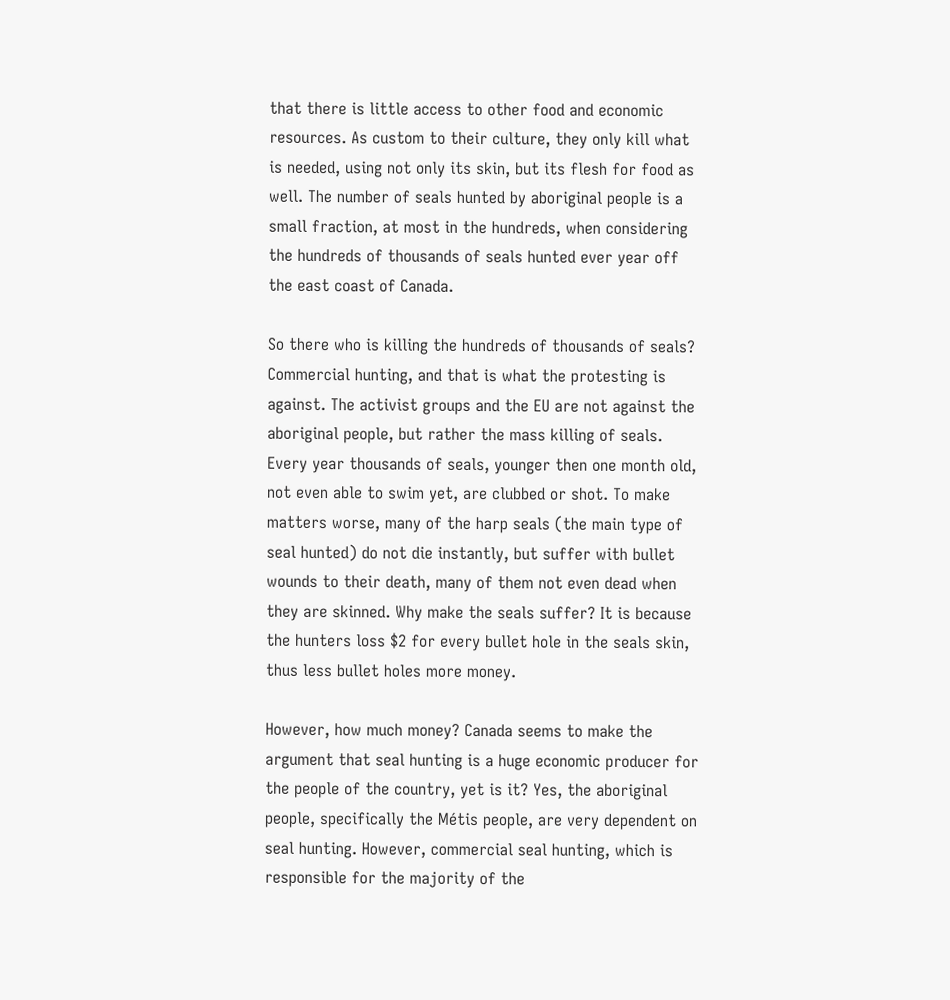that there is little access to other food and economic resources. As custom to their culture, they only kill what is needed, using not only its skin, but its flesh for food as well. The number of seals hunted by aboriginal people is a small fraction, at most in the hundreds, when considering the hundreds of thousands of seals hunted ever year off the east coast of Canada.

So there who is killing the hundreds of thousands of seals? Commercial hunting, and that is what the protesting is against. The activist groups and the EU are not against the aboriginal people, but rather the mass killing of seals. Every year thousands of seals, younger then one month old, not even able to swim yet, are clubbed or shot. To make matters worse, many of the harp seals (the main type of seal hunted) do not die instantly, but suffer with bullet wounds to their death, many of them not even dead when they are skinned. Why make the seals suffer? It is because the hunters loss $2 for every bullet hole in the seals skin, thus less bullet holes more money.

However, how much money? Canada seems to make the argument that seal hunting is a huge economic producer for the people of the country, yet is it? Yes, the aboriginal people, specifically the Métis people, are very dependent on seal hunting. However, commercial seal hunting, which is responsible for the majority of the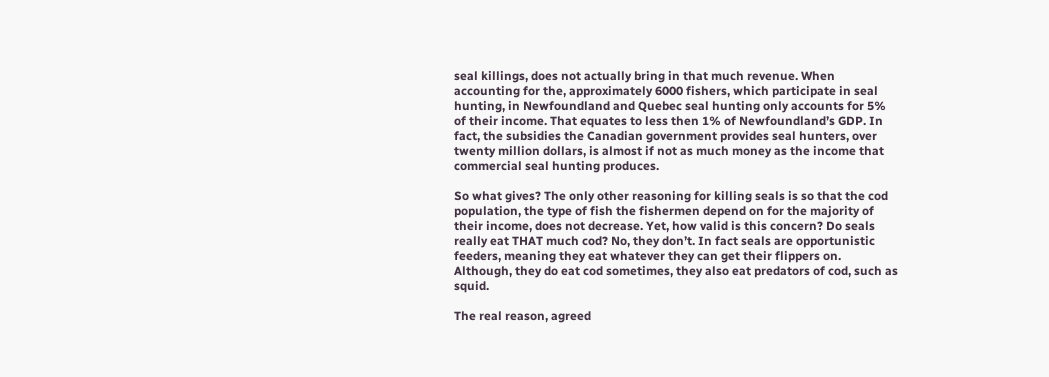seal killings, does not actually bring in that much revenue. When accounting for the, approximately 6000 fishers, which participate in seal hunting, in Newfoundland and Quebec seal hunting only accounts for 5% of their income. That equates to less then 1% of Newfoundland’s GDP. In fact, the subsidies the Canadian government provides seal hunters, over twenty million dollars, is almost if not as much money as the income that commercial seal hunting produces.

So what gives? The only other reasoning for killing seals is so that the cod population, the type of fish the fishermen depend on for the majority of their income, does not decrease. Yet, how valid is this concern? Do seals really eat THAT much cod? No, they don’t. In fact seals are opportunistic feeders, meaning they eat whatever they can get their flippers on. Although, they do eat cod sometimes, they also eat predators of cod, such as squid.

The real reason, agreed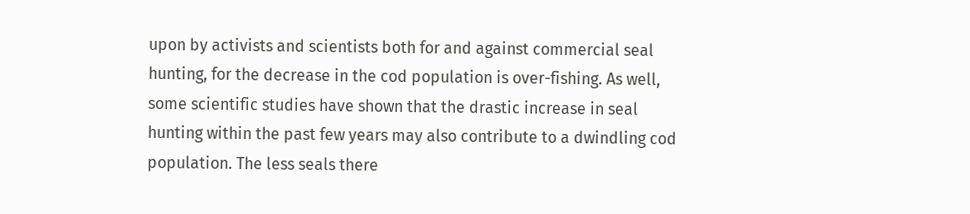upon by activists and scientists both for and against commercial seal hunting, for the decrease in the cod population is over-fishing. As well, some scientific studies have shown that the drastic increase in seal hunting within the past few years may also contribute to a dwindling cod population. The less seals there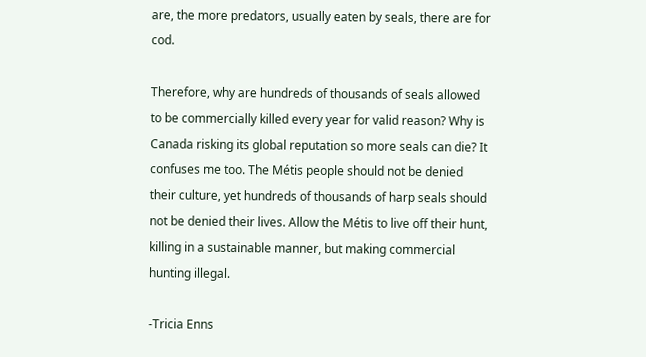are, the more predators, usually eaten by seals, there are for cod.

Therefore, why are hundreds of thousands of seals allowed to be commercially killed every year for valid reason? Why is Canada risking its global reputation so more seals can die? It confuses me too. The Métis people should not be denied their culture, yet hundreds of thousands of harp seals should not be denied their lives. Allow the Métis to live off their hunt, killing in a sustainable manner, but making commercial hunting illegal.

-Tricia Enns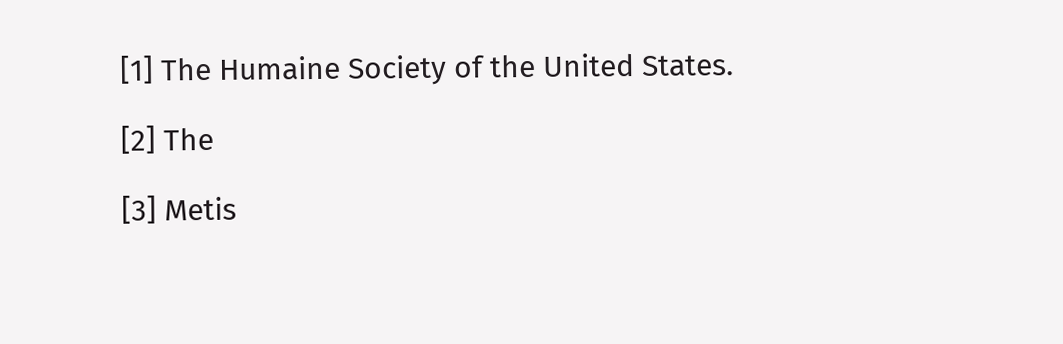[1] The Humaine Society of the United States.

[2] The

[3] Metis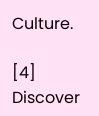Culture.

[4] Discover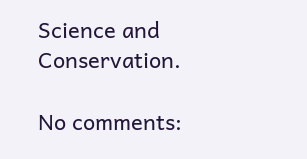Science and Conservation.

No comments: